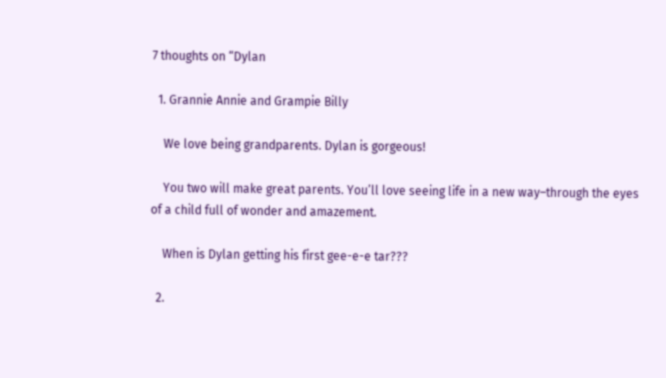7 thoughts on “Dylan

  1. Grannie Annie and Grampie Billy

    We love being grandparents. Dylan is gorgeous!

    You two will make great parents. You’ll love seeing life in a new way–through the eyes of a child full of wonder and amazement.

    When is Dylan getting his first gee-e-e tar???

  2.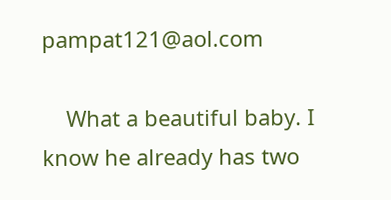pampat121@aol.com

    What a beautiful baby. I know he already has two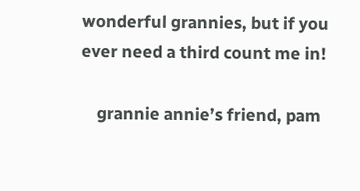wonderful grannies, but if you ever need a third count me in!

    grannie annie’s friend, pam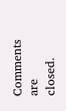Comments are closed.